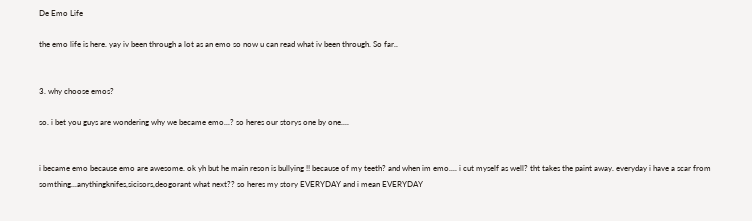De Emo Life

the emo life is here. yay iv been through a lot as an emo so now u can read what iv been through. So far..


3. why choose emos?

so. i bet you guys are wondering why we became emo...? so heres our storys one by one....


i became emo because emo are awesome. ok yh but he main reson is bullying !! because of my teeth? and when im emo.... i cut myself as well? tht takes the paint away. everyday i have a scar from somthing...anythingknifes,sicisors,deogorant what next?? so heres my story EVERYDAY and i mean EVERYDAY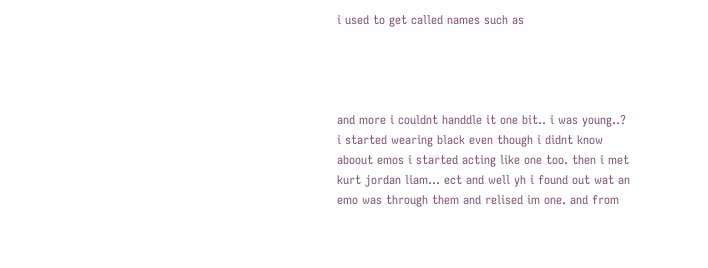i used to get called names such as




and more i couldnt handdle it one bit.. i was young..? i started wearing black even though i didnt know aboout emos i started acting like one too. then i met kurt jordan liam... ect and well yh i found out wat an emo was through them and relised im one. and from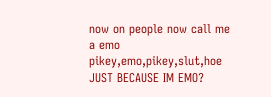now on people now call me a emo pikey,emo,pikey,slut,hoe JUST BECAUSE IM EMO?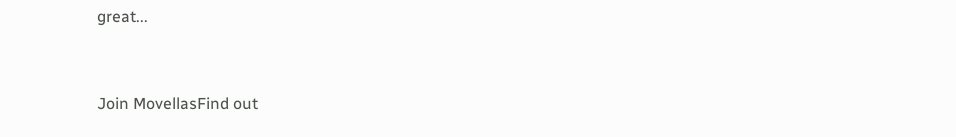great...


Join MovellasFind out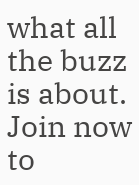what all the buzz is about. Join now to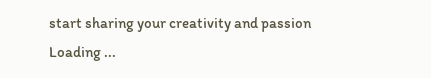start sharing your creativity and passion
Loading ...